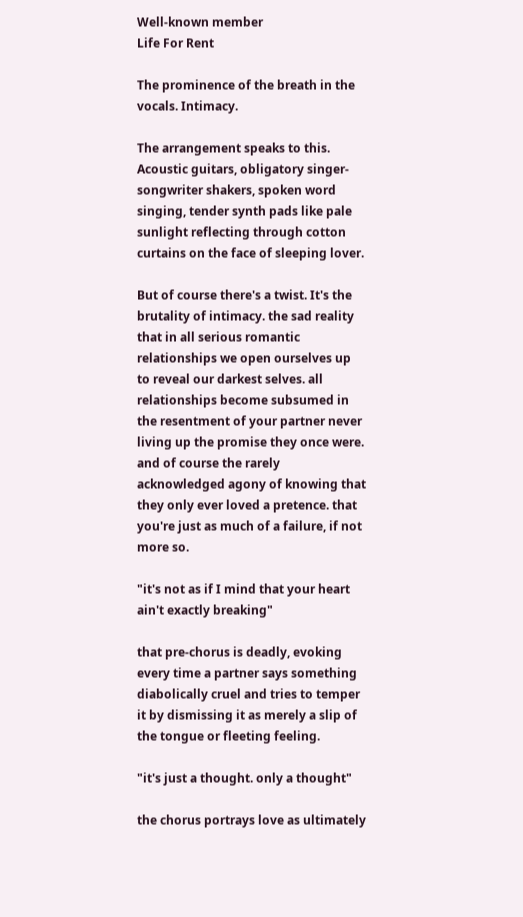Well-known member
Life For Rent

The prominence of the breath in the vocals. Intimacy.

The arrangement speaks to this. Acoustic guitars, obligatory singer-songwriter shakers, spoken word singing, tender synth pads like pale sunlight reflecting through cotton curtains on the face of sleeping lover.

But of course there's a twist. It's the brutality of intimacy. the sad reality that in all serious romantic relationships we open ourselves up to reveal our darkest selves. all relationships become subsumed in the resentment of your partner never living up the promise they once were. and of course the rarely acknowledged agony of knowing that they only ever loved a pretence. that you're just as much of a failure, if not more so.

"it's not as if I mind that your heart ain't exactly breaking"

that pre-chorus is deadly, evoking every time a partner says something diabolically cruel and tries to temper it by dismissing it as merely a slip of the tongue or fleeting feeling.

"it's just a thought. only a thought"

the chorus portrays love as ultimately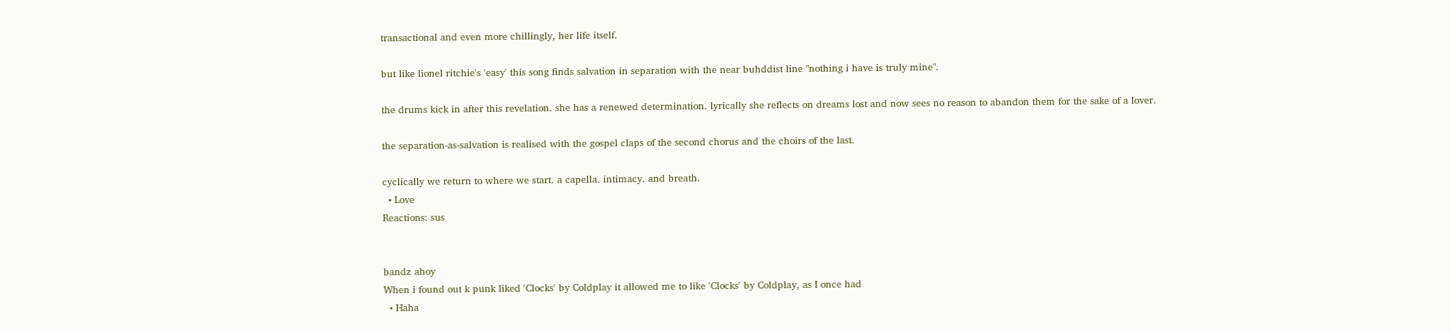transactional and even more chillingly, her life itself.

but like lionel ritchie's 'easy' this song finds salvation in separation with the near buhddist line "nothing i have is truly mine".

the drums kick in after this revelation. she has a renewed determination. lyrically she reflects on dreams lost and now sees no reason to abandon them for the sake of a lover.

the separation-as-salvation is realised with the gospel claps of the second chorus and the choirs of the last.

cyclically we return to where we start. a capella. intimacy. and breath.
  • Love
Reactions: sus


bandz ahoy
When i found out k punk liked 'Clocks' by Coldplay it allowed me to like 'Clocks' by Coldplay, as I once had
  • Haha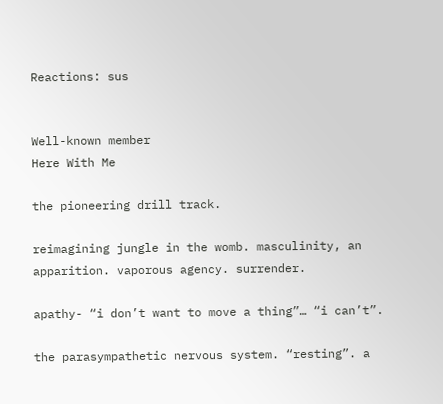Reactions: sus


Well-known member
Here With Me

the pioneering drill track.

reimagining jungle in the womb. masculinity, an apparition. vaporous agency. surrender.

apathy- “i don’t want to move a thing”… “i can’t”.

the parasympathetic nervous system. “resting”. a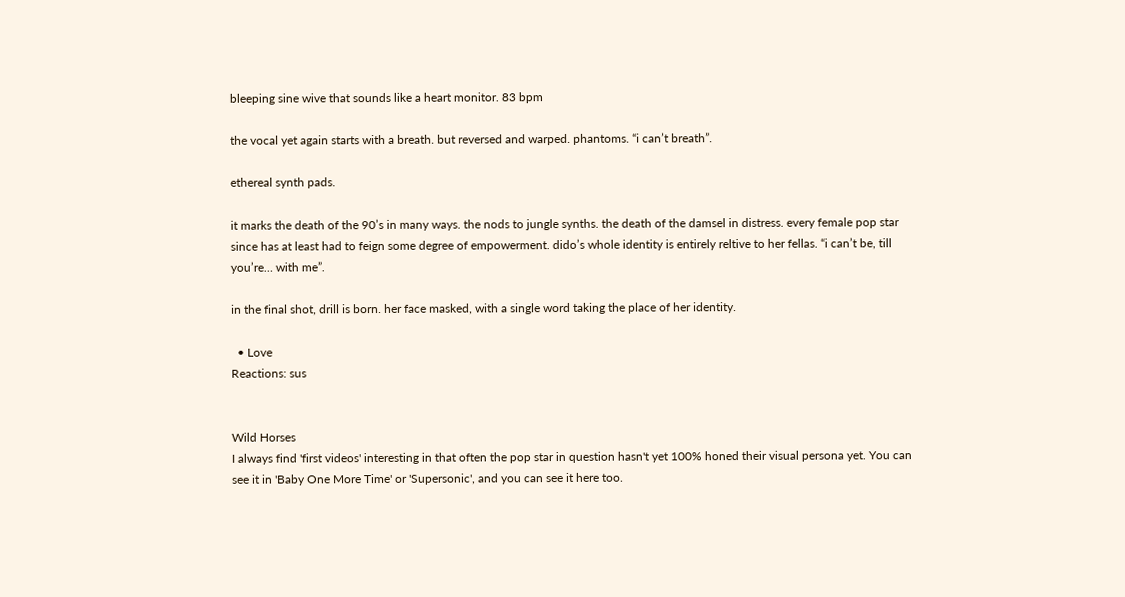bleeping sine wive that sounds like a heart monitor. 83 bpm

the vocal yet again starts with a breath. but reversed and warped. phantoms. “i can’t breath”.

ethereal synth pads.

it marks the death of the 90’s in many ways. the nods to jungle synths. the death of the damsel in distress. every female pop star since has at least had to feign some degree of empowerment. dido’s whole identity is entirely reltive to her fellas. “i can’t be, till you’re… with me”.

in the final shot, drill is born. her face masked, with a single word taking the place of her identity.

  • Love
Reactions: sus


Wild Horses
I always find 'first videos' interesting in that often the pop star in question hasn't yet 100% honed their visual persona yet. You can see it in 'Baby One More Time' or 'Supersonic', and you can see it here too.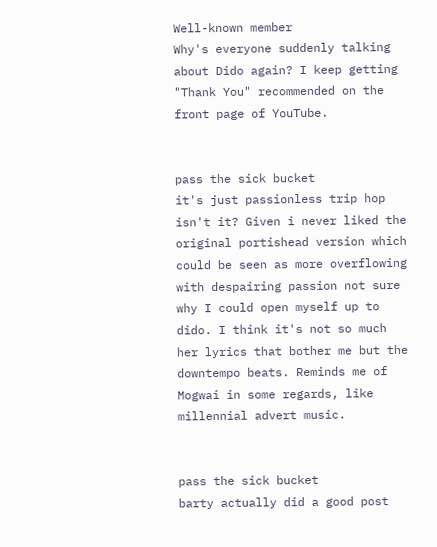Well-known member
Why's everyone suddenly talking about Dido again? I keep getting "Thank You" recommended on the front page of YouTube.


pass the sick bucket
it's just passionless trip hop isn't it? Given i never liked the original portishead version which could be seen as more overflowing with despairing passion not sure why I could open myself up to dido. I think it's not so much her lyrics that bother me but the downtempo beats. Reminds me of Mogwai in some regards, like millennial advert music.


pass the sick bucket
barty actually did a good post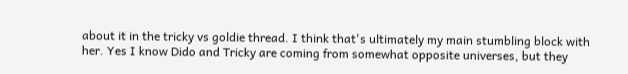about it in the tricky vs goldie thread. I think that's ultimately my main stumbling block with her. Yes I know Dido and Tricky are coming from somewhat opposite universes, but they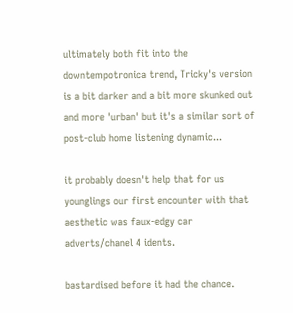ultimately both fit into the downtempotronica trend, Tricky's version is a bit darker and a bit more skunked out and more 'urban' but it's a similar sort of post-club home listening dynamic...

it probably doesn't help that for us younglings our first encounter with that aesthetic was faux-edgy car adverts/chanel 4 idents.

bastardised before it had the chance.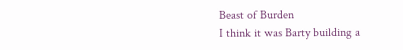Beast of Burden
I think it was Barty building a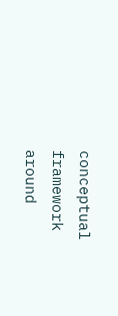conceptual framework around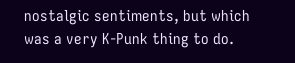nostalgic sentiments, but which was a very K-Punk thing to do.